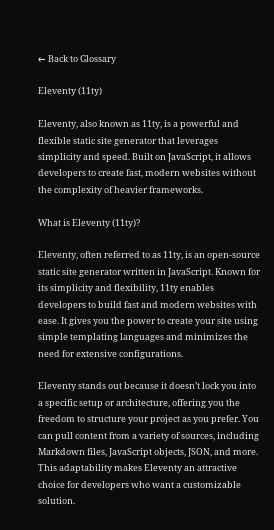← Back to Glossary

Eleventy (11ty)

Eleventy, also known as 11ty, is a powerful and flexible static site generator that leverages simplicity and speed. Built on JavaScript, it allows developers to create fast, modern websites without the complexity of heavier frameworks.

What is Eleventy (11ty)?

Eleventy, often referred to as 11ty, is an open-source static site generator written in JavaScript. Known for its simplicity and flexibility, 11ty enables developers to build fast and modern websites with ease. It gives you the power to create your site using simple templating languages and minimizes the need for extensive configurations.

Eleventy stands out because it doesn’t lock you into a specific setup or architecture, offering you the freedom to structure your project as you prefer. You can pull content from a variety of sources, including Markdown files, JavaScript objects, JSON, and more. This adaptability makes Eleventy an attractive choice for developers who want a customizable solution.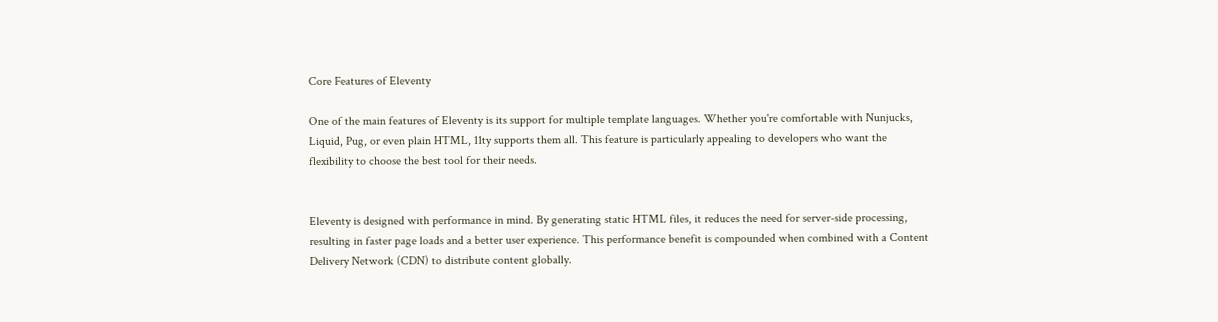Core Features of Eleventy

One of the main features of Eleventy is its support for multiple template languages. Whether you're comfortable with Nunjucks, Liquid, Pug, or even plain HTML, 11ty supports them all. This feature is particularly appealing to developers who want the flexibility to choose the best tool for their needs.


Eleventy is designed with performance in mind. By generating static HTML files, it reduces the need for server-side processing, resulting in faster page loads and a better user experience. This performance benefit is compounded when combined with a Content Delivery Network (CDN) to distribute content globally.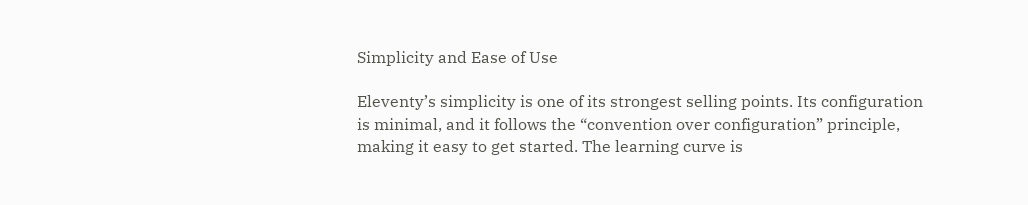Simplicity and Ease of Use

Eleventy’s simplicity is one of its strongest selling points. Its configuration is minimal, and it follows the “convention over configuration” principle, making it easy to get started. The learning curve is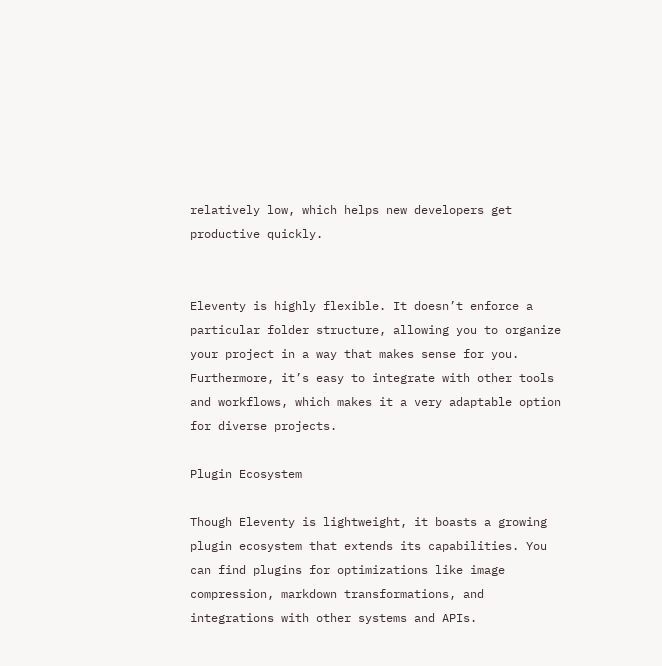relatively low, which helps new developers get productive quickly.


Eleventy is highly flexible. It doesn’t enforce a particular folder structure, allowing you to organize your project in a way that makes sense for you. Furthermore, it’s easy to integrate with other tools and workflows, which makes it a very adaptable option for diverse projects.

Plugin Ecosystem

Though Eleventy is lightweight, it boasts a growing plugin ecosystem that extends its capabilities. You can find plugins for optimizations like image compression, markdown transformations, and integrations with other systems and APIs.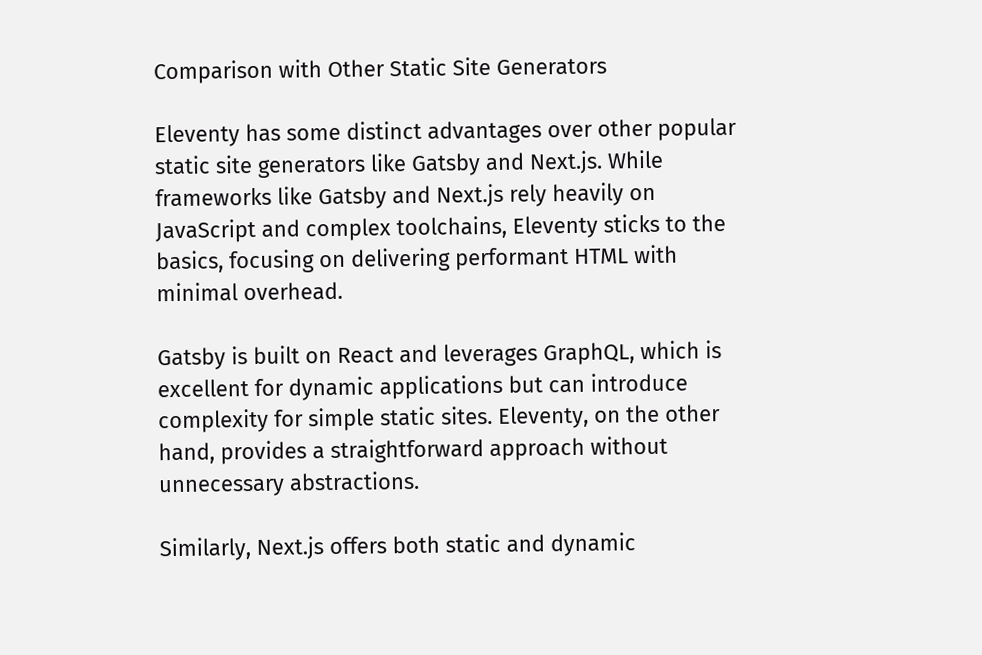Comparison with Other Static Site Generators

Eleventy has some distinct advantages over other popular static site generators like Gatsby and Next.js. While frameworks like Gatsby and Next.js rely heavily on JavaScript and complex toolchains, Eleventy sticks to the basics, focusing on delivering performant HTML with minimal overhead.

Gatsby is built on React and leverages GraphQL, which is excellent for dynamic applications but can introduce complexity for simple static sites. Eleventy, on the other hand, provides a straightforward approach without unnecessary abstractions.

Similarly, Next.js offers both static and dynamic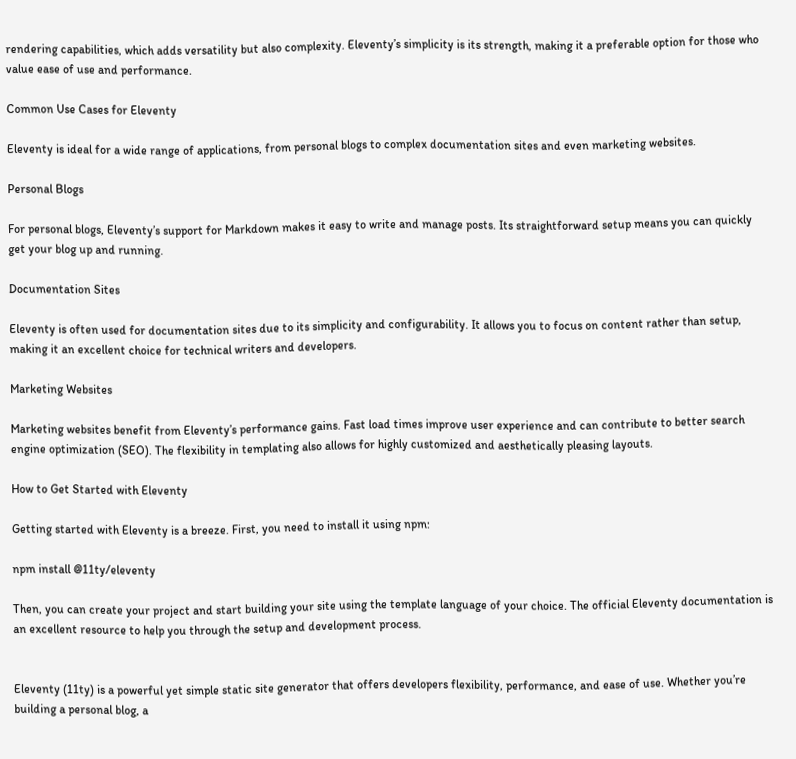rendering capabilities, which adds versatility but also complexity. Eleventy’s simplicity is its strength, making it a preferable option for those who value ease of use and performance.

Common Use Cases for Eleventy

Eleventy is ideal for a wide range of applications, from personal blogs to complex documentation sites and even marketing websites.

Personal Blogs

For personal blogs, Eleventy’s support for Markdown makes it easy to write and manage posts. Its straightforward setup means you can quickly get your blog up and running.

Documentation Sites

Eleventy is often used for documentation sites due to its simplicity and configurability. It allows you to focus on content rather than setup, making it an excellent choice for technical writers and developers.

Marketing Websites

Marketing websites benefit from Eleventy’s performance gains. Fast load times improve user experience and can contribute to better search engine optimization (SEO). The flexibility in templating also allows for highly customized and aesthetically pleasing layouts.

How to Get Started with Eleventy

Getting started with Eleventy is a breeze. First, you need to install it using npm:

npm install @11ty/eleventy

Then, you can create your project and start building your site using the template language of your choice. The official Eleventy documentation is an excellent resource to help you through the setup and development process.


Eleventy (11ty) is a powerful yet simple static site generator that offers developers flexibility, performance, and ease of use. Whether you’re building a personal blog, a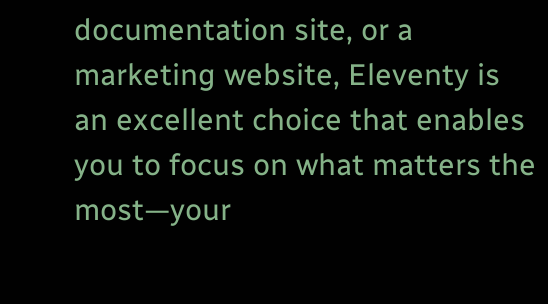documentation site, or a marketing website, Eleventy is an excellent choice that enables you to focus on what matters the most—your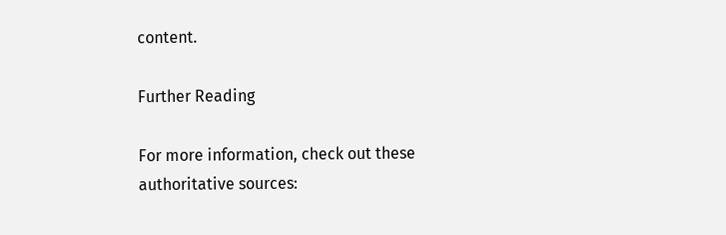content.

Further Reading

For more information, check out these authoritative sources: